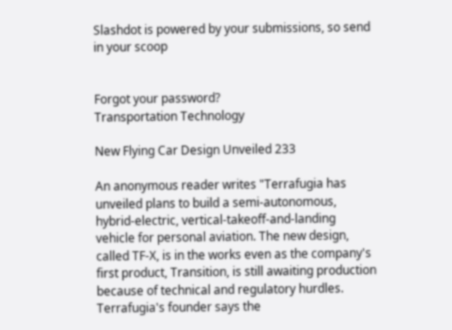Slashdot is powered by your submissions, so send in your scoop


Forgot your password?
Transportation Technology

New Flying Car Design Unveiled 233

An anonymous reader writes "Terrafugia has unveiled plans to build a semi-autonomous, hybrid-electric, vertical-takeoff-and-landing vehicle for personal aviation. The new design, called TF-X, is in the works even as the company's first product, Transition, is still awaiting production because of technical and regulatory hurdles. Terrafugia's founder says the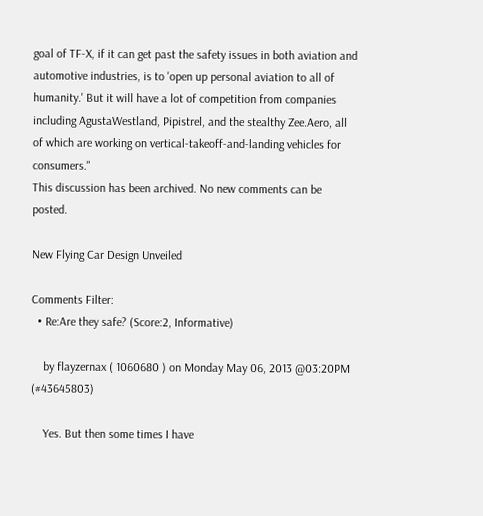goal of TF-X, if it can get past the safety issues in both aviation and automotive industries, is to 'open up personal aviation to all of humanity.' But it will have a lot of competition from companies including AgustaWestland, Pipistrel, and the stealthy Zee.Aero, all of which are working on vertical-takeoff-and-landing vehicles for consumers."
This discussion has been archived. No new comments can be posted.

New Flying Car Design Unveiled

Comments Filter:
  • Re:Are they safe? (Score:2, Informative)

    by flayzernax ( 1060680 ) on Monday May 06, 2013 @03:20PM (#43645803)

    Yes. But then some times I have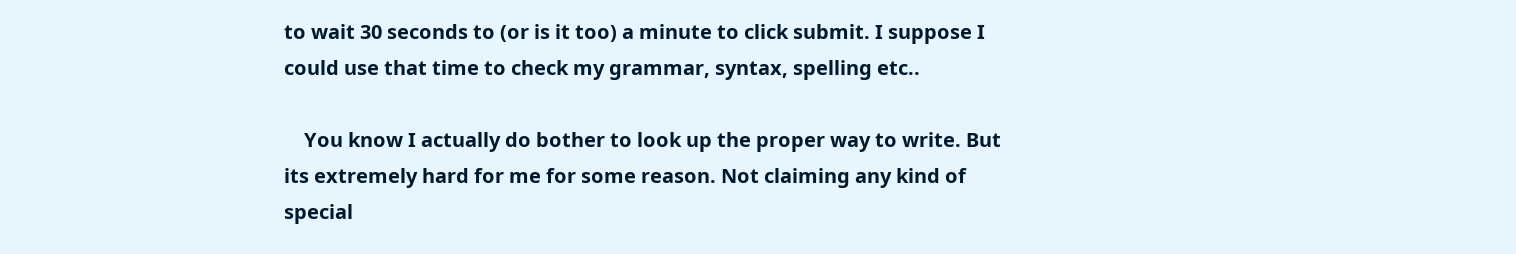to wait 30 seconds to (or is it too) a minute to click submit. I suppose I could use that time to check my grammar, syntax, spelling etc..

    You know I actually do bother to look up the proper way to write. But its extremely hard for me for some reason. Not claiming any kind of special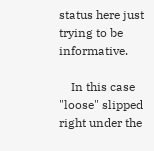status here just trying to be informative.

    In this case "loose" slipped right under the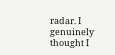radar. I genuinely thought I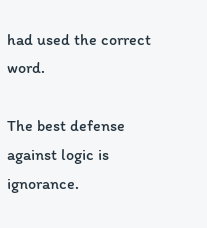had used the correct word.

The best defense against logic is ignorance.